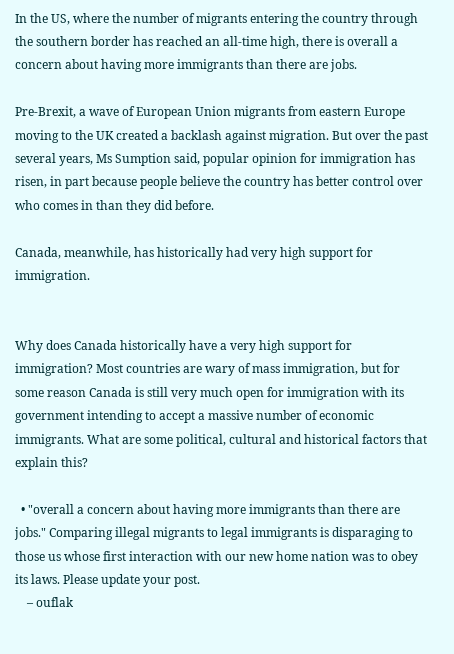In the US, where the number of migrants entering the country through the southern border has reached an all-time high, there is overall a concern about having more immigrants than there are jobs.

Pre-Brexit, a wave of European Union migrants from eastern Europe moving to the UK created a backlash against migration. But over the past several years, Ms Sumption said, popular opinion for immigration has risen, in part because people believe the country has better control over who comes in than they did before.

Canada, meanwhile, has historically had very high support for immigration.


Why does Canada historically have a very high support for immigration? Most countries are wary of mass immigration, but for some reason Canada is still very much open for immigration with its government intending to accept a massive number of economic immigrants. What are some political, cultural and historical factors that explain this?

  • "overall a concern about having more immigrants than there are jobs." Comparing illegal migrants to legal immigrants is disparaging to those us whose first interaction with our new home nation was to obey its laws. Please update your post.
    – ouflak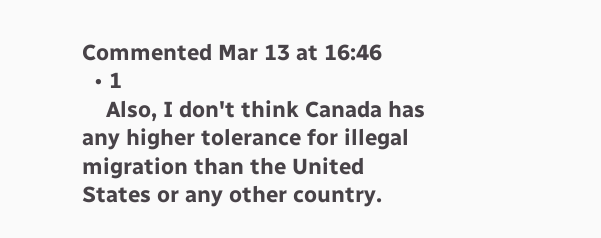Commented Mar 13 at 16:46
  • 1
    Also, I don't think Canada has any higher tolerance for illegal migration than the United States or any other country.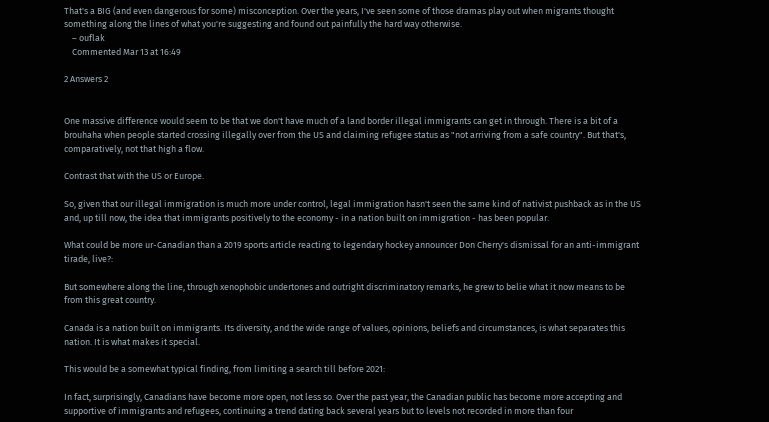That's a BIG (and even dangerous for some) misconception. Over the years, I've seen some of those dramas play out when migrants thought something along the lines of what you're suggesting and found out painfully the hard way otherwise.
    – ouflak
    Commented Mar 13 at 16:49

2 Answers 2


One massive difference would seem to be that we don't have much of a land border illegal immigrants can get in through. There is a bit of a brouhaha when people started crossing illegally over from the US and claiming refugee status as "not arriving from a safe country". But that's, comparatively, not that high a flow.

Contrast that with the US or Europe.

So, given that our illegal immigration is much more under control, legal immigration hasn't seen the same kind of nativist pushback as in the US and, up till now, the idea that immigrants positively to the economy - in a nation built on immigration - has been popular.

What could be more ur-Canadian than a 2019 sports article reacting to legendary hockey announcer Don Cherry's dismissal for an anti-immigrant tirade, live?:

But somewhere along the line, through xenophobic undertones and outright discriminatory remarks, he grew to belie what it now means to be from this great country.

Canada is a nation built on immigrants. Its diversity, and the wide range of values, opinions, beliefs and circumstances, is what separates this nation. It is what makes it special.

This would be a somewhat typical finding, from limiting a search till before 2021:

In fact, surprisingly, Canadians have become more open, not less so. Over the past year, the Canadian public has become more accepting and supportive of immigrants and refugees, continuing a trend dating back several years but to levels not recorded in more than four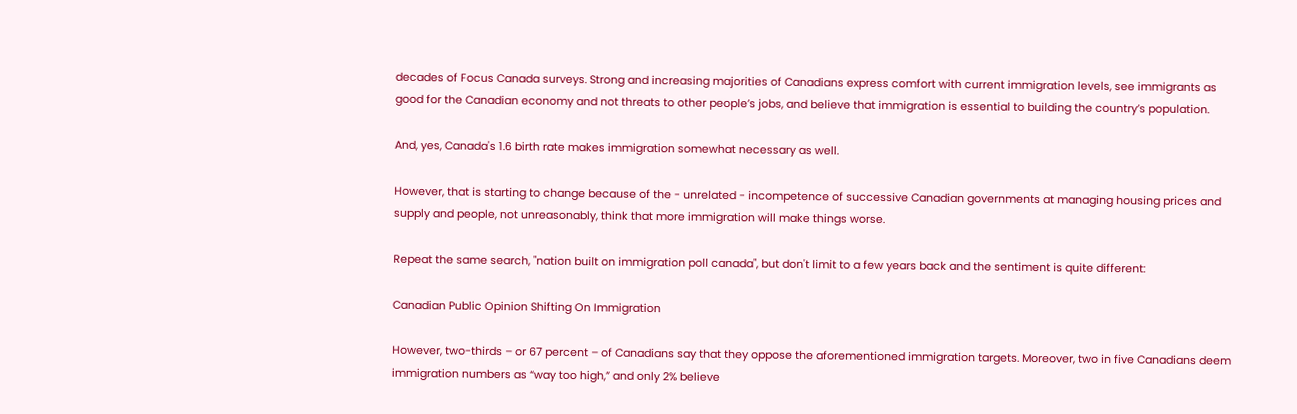decades of Focus Canada surveys. Strong and increasing majorities of Canadians express comfort with current immigration levels, see immigrants as good for the Canadian economy and not threats to other people’s jobs, and believe that immigration is essential to building the country’s population.

And, yes, Canada's 1.6 birth rate makes immigration somewhat necessary as well.

However, that is starting to change because of the - unrelated - incompetence of successive Canadian governments at managing housing prices and supply and people, not unreasonably, think that more immigration will make things worse.

Repeat the same search, "nation built on immigration poll canada", but don't limit to a few years back and the sentiment is quite different:

Canadian Public Opinion Shifting On Immigration

However, two-thirds – or 67 percent – of Canadians say that they oppose the aforementioned immigration targets. Moreover, two in five Canadians deem immigration numbers as “way too high,” and only 2% believe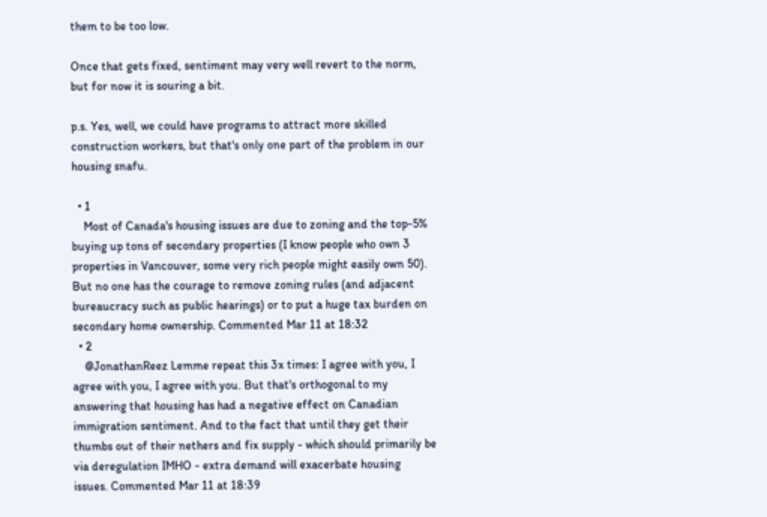them to be too low.

Once that gets fixed, sentiment may very well revert to the norm, but for now it is souring a bit.

p.s. Yes, well, we could have programs to attract more skilled construction workers, but that's only one part of the problem in our housing snafu.

  • 1
    Most of Canada's housing issues are due to zoning and the top-5% buying up tons of secondary properties (I know people who own 3 properties in Vancouver, some very rich people might easily own 50). But no one has the courage to remove zoning rules (and adjacent bureaucracy such as public hearings) or to put a huge tax burden on secondary home ownership. Commented Mar 11 at 18:32
  • 2
    @JonathanReez Lemme repeat this 3x times: I agree with you, I agree with you, I agree with you. But that's orthogonal to my answering that housing has had a negative effect on Canadian immigration sentiment. And to the fact that until they get their thumbs out of their nethers and fix supply - which should primarily be via deregulation IMHO - extra demand will exacerbate housing issues. Commented Mar 11 at 18:39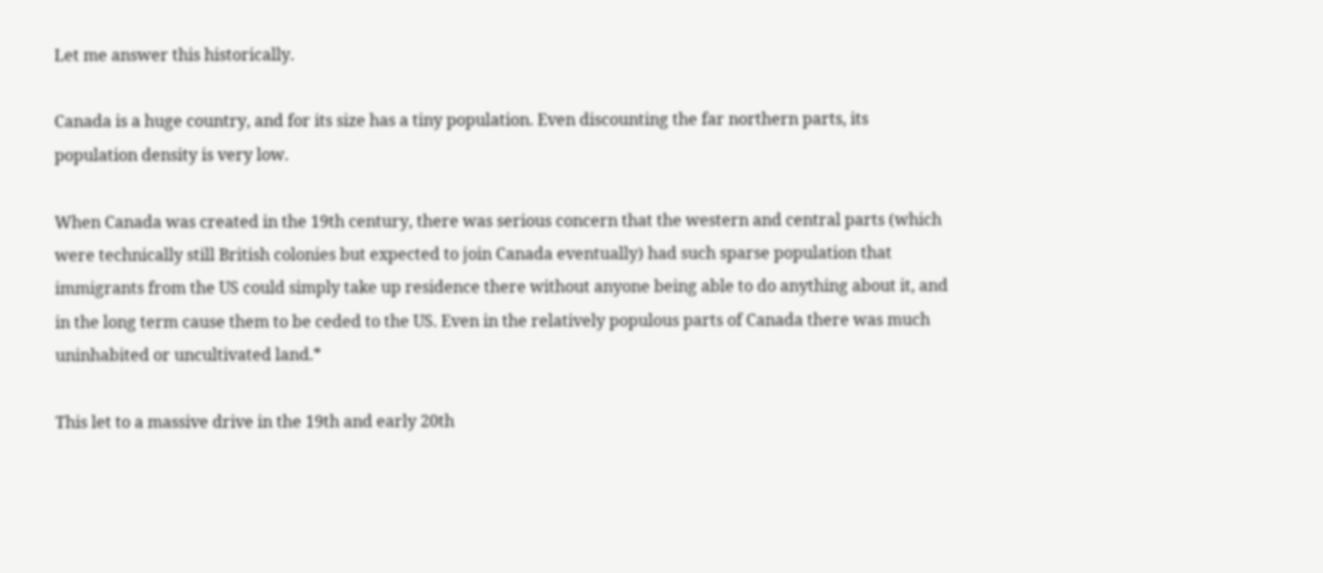Let me answer this historically.

Canada is a huge country, and for its size has a tiny population. Even discounting the far northern parts, its population density is very low.

When Canada was created in the 19th century, there was serious concern that the western and central parts (which were technically still British colonies but expected to join Canada eventually) had such sparse population that immigrants from the US could simply take up residence there without anyone being able to do anything about it, and in the long term cause them to be ceded to the US. Even in the relatively populous parts of Canada there was much uninhabited or uncultivated land.*

This let to a massive drive in the 19th and early 20th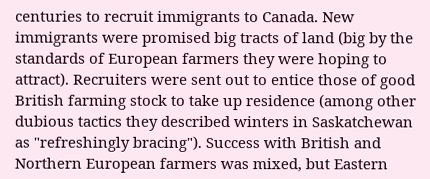centuries to recruit immigrants to Canada. New immigrants were promised big tracts of land (big by the standards of European farmers they were hoping to attract). Recruiters were sent out to entice those of good British farming stock to take up residence (among other dubious tactics they described winters in Saskatchewan as "refreshingly bracing"). Success with British and Northern European farmers was mixed, but Eastern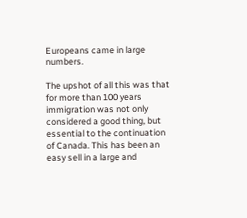Europeans came in large numbers.

The upshot of all this was that for more than 100 years immigration was not only considered a good thing, but essential to the continuation of Canada. This has been an easy sell in a large and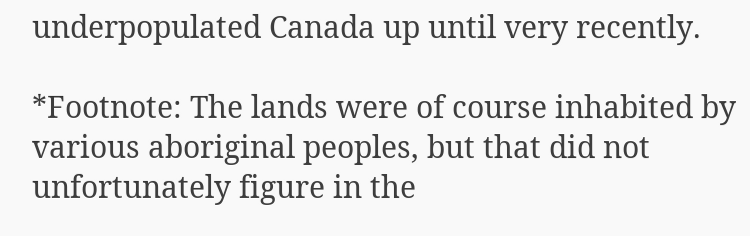underpopulated Canada up until very recently.

*Footnote: The lands were of course inhabited by various aboriginal peoples, but that did not unfortunately figure in the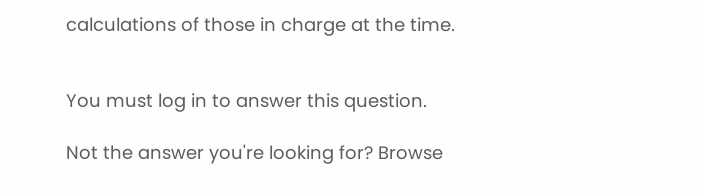calculations of those in charge at the time.


You must log in to answer this question.

Not the answer you're looking for? Browse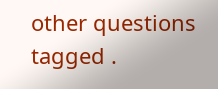other questions tagged .